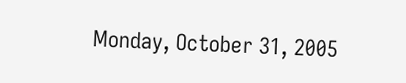Monday, October 31, 2005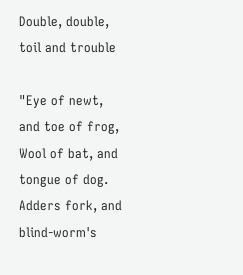Double, double, toil and trouble

"Eye of newt, and toe of frog,
Wool of bat, and tongue of dog.
Adders fork, and blind-worm's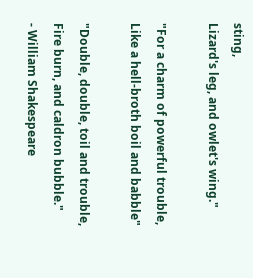sting,
Lizard's leg, and owlet's wing."

"For a charm of powerful trouble,
Like a hell-broth boil and babble"

"Double, double, toil and trouble,
Fire burn, and caldron bubble."
- William Shakespeare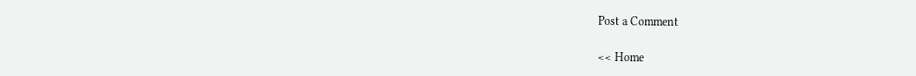Post a Comment

<< Home